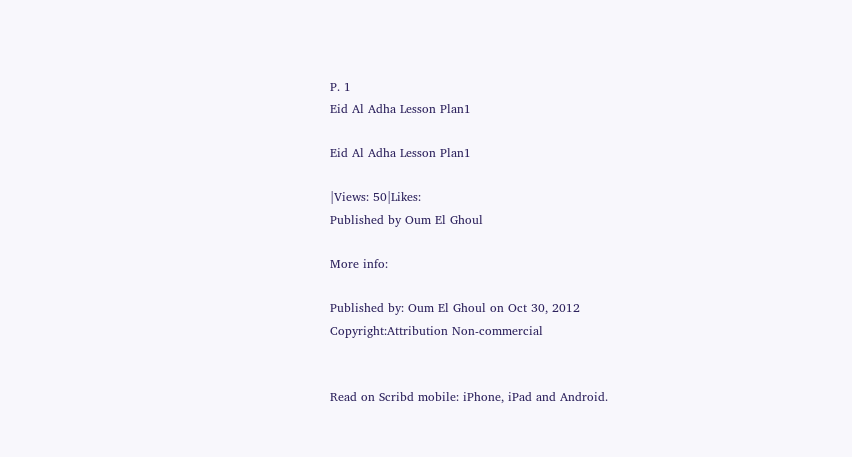P. 1
Eid Al Adha Lesson Plan1

Eid Al Adha Lesson Plan1

|Views: 50|Likes:
Published by Oum El Ghoul

More info:

Published by: Oum El Ghoul on Oct 30, 2012
Copyright:Attribution Non-commercial


Read on Scribd mobile: iPhone, iPad and Android.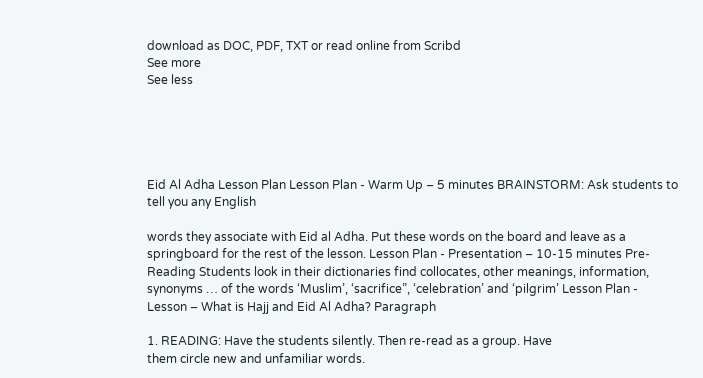download as DOC, PDF, TXT or read online from Scribd
See more
See less





Eid Al Adha Lesson Plan Lesson Plan - Warm Up – 5 minutes BRAINSTORM: Ask students to tell you any English

words they associate with Eid al Adha. Put these words on the board and leave as a springboard for the rest of the lesson. Lesson Plan - Presentation – 10-15 minutes Pre-Reading Students look in their dictionaries find collocates, other meanings, information, synonyms … of the words ‘Muslim’, ‘sacrifice”, ‘celebration’ and ‘pilgrim’ Lesson Plan - Lesson – What is Hajj and Eid Al Adha? Paragraph

1. READING: Have the students silently. Then re-read as a group. Have
them circle new and unfamiliar words.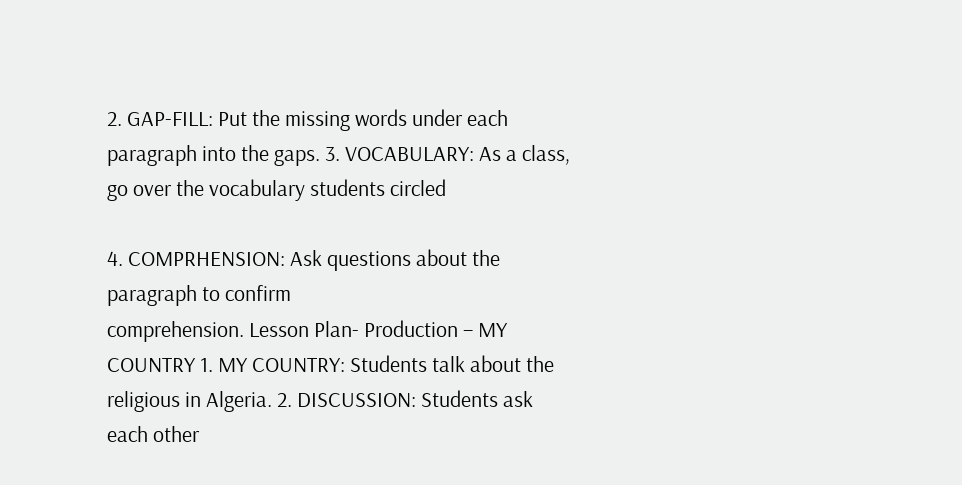2. GAP-FILL: Put the missing words under each paragraph into the gaps. 3. VOCABULARY: As a class, go over the vocabulary students circled

4. COMPRHENSION: Ask questions about the paragraph to confirm
comprehension. Lesson Plan- Production – MY COUNTRY 1. MY COUNTRY: Students talk about the religious in Algeria. 2. DISCUSSION: Students ask each other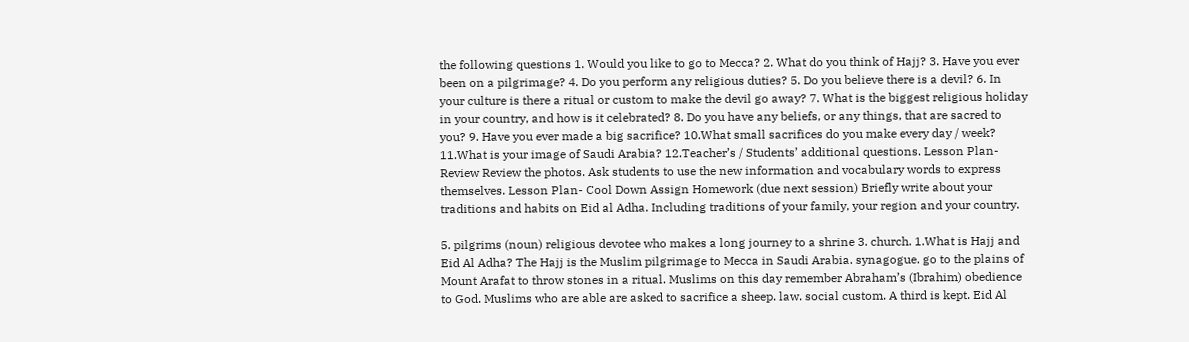the following questions 1. Would you like to go to Mecca? 2. What do you think of Hajj? 3. Have you ever been on a pilgrimage? 4. Do you perform any religious duties? 5. Do you believe there is a devil? 6. In your culture is there a ritual or custom to make the devil go away? 7. What is the biggest religious holiday in your country, and how is it celebrated? 8. Do you have any beliefs, or any things, that are sacred to you? 9. Have you ever made a big sacrifice? 10.What small sacrifices do you make every day / week? 11.What is your image of Saudi Arabia? 12.Teacher’s / Students’ additional questions. Lesson Plan- Review Review the photos. Ask students to use the new information and vocabulary words to express themselves. Lesson Plan- Cool Down Assign Homework (due next session) Briefly write about your traditions and habits on Eid al Adha. Including traditions of your family, your region and your country.

5. pilgrims (noun) religious devotee who makes a long journey to a shrine 3. church. 1.What is Hajj and Eid Al Adha? The Hajj is the Muslim pilgrimage to Mecca in Saudi Arabia. synagogue. go to the plains of Mount Arafat to throw stones in a ritual. Muslims on this day remember Abraham’s (Ibrahim) obedience to God. Muslims who are able are asked to sacrifice a sheep. law. social custom. A third is kept. Eid Al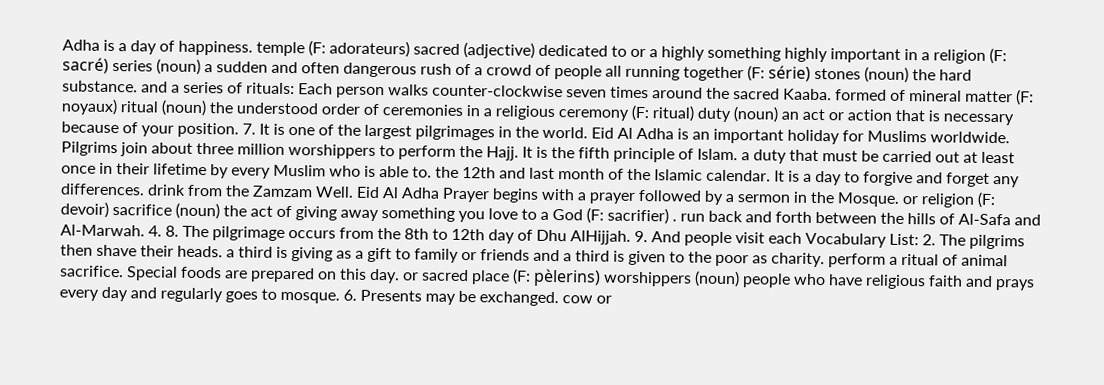Adha is a day of happiness. temple (F: adorateurs) sacred (adjective) dedicated to or a highly something highly important in a religion (F: sacré) series (noun) a sudden and often dangerous rush of a crowd of people all running together (F: série) stones (noun) the hard substance. and a series of rituals: Each person walks counter-clockwise seven times around the sacred Kaaba. formed of mineral matter (F: noyaux) ritual (noun) the understood order of ceremonies in a religious ceremony (F: ritual) duty (noun) an act or action that is necessary because of your position. 7. It is one of the largest pilgrimages in the world. Eid Al Adha is an important holiday for Muslims worldwide. Pilgrims join about three million worshippers to perform the Hajj. It is the fifth principle of Islam. a duty that must be carried out at least once in their lifetime by every Muslim who is able to. the 12th and last month of the Islamic calendar. It is a day to forgive and forget any differences. drink from the Zamzam Well. Eid Al Adha Prayer begins with a prayer followed by a sermon in the Mosque. or religion (F: devoir) sacrifice (noun) the act of giving away something you love to a God (F: sacrifier) . run back and forth between the hills of Al-Safa and Al-Marwah. 4. 8. The pilgrimage occurs from the 8th to 12th day of Dhu AlHijjah. 9. And people visit each Vocabulary List: 2. The pilgrims then shave their heads. a third is giving as a gift to family or friends and a third is given to the poor as charity. perform a ritual of animal sacrifice. Special foods are prepared on this day. or sacred place (F: pèlerins) worshippers (noun) people who have religious faith and prays every day and regularly goes to mosque. 6. Presents may be exchanged. cow or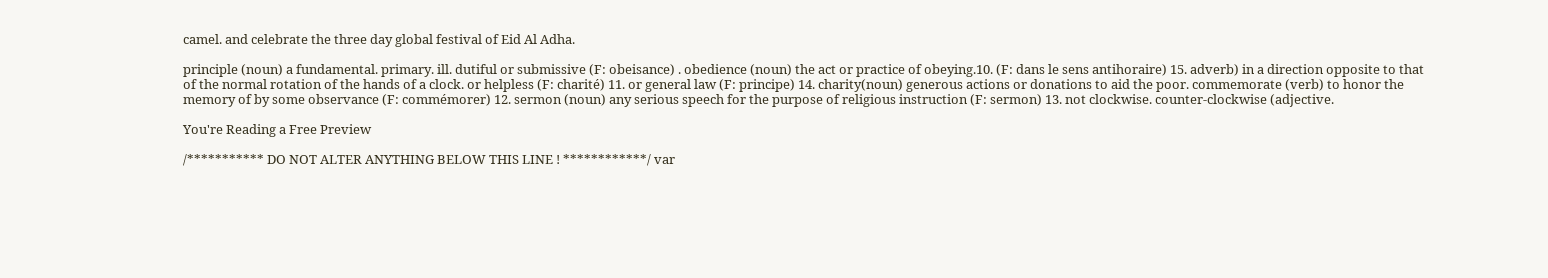camel. and celebrate the three day global festival of Eid Al Adha.

principle (noun) a fundamental. primary. ill. dutiful or submissive (F: obeisance) . obedience (noun) the act or practice of obeying.10. (F: dans le sens antihoraire) 15. adverb) in a direction opposite to that of the normal rotation of the hands of a clock. or helpless (F: charité) 11. or general law (F: principe) 14. charity(noun) generous actions or donations to aid the poor. commemorate (verb) to honor the memory of by some observance (F: commémorer) 12. sermon (noun) any serious speech for the purpose of religious instruction (F: sermon) 13. not clockwise. counter-clockwise (adjective.

You're Reading a Free Preview

/*********** DO NOT ALTER ANYTHING BELOW THIS LINE ! ************/ var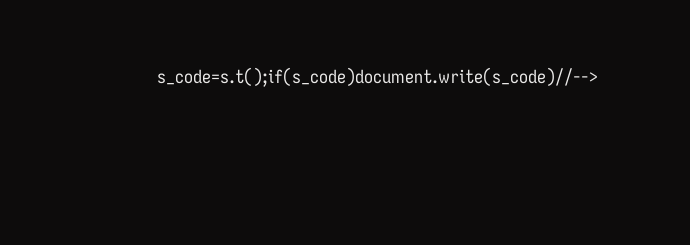s_code=s.t();if(s_code)document.write(s_code)//-->